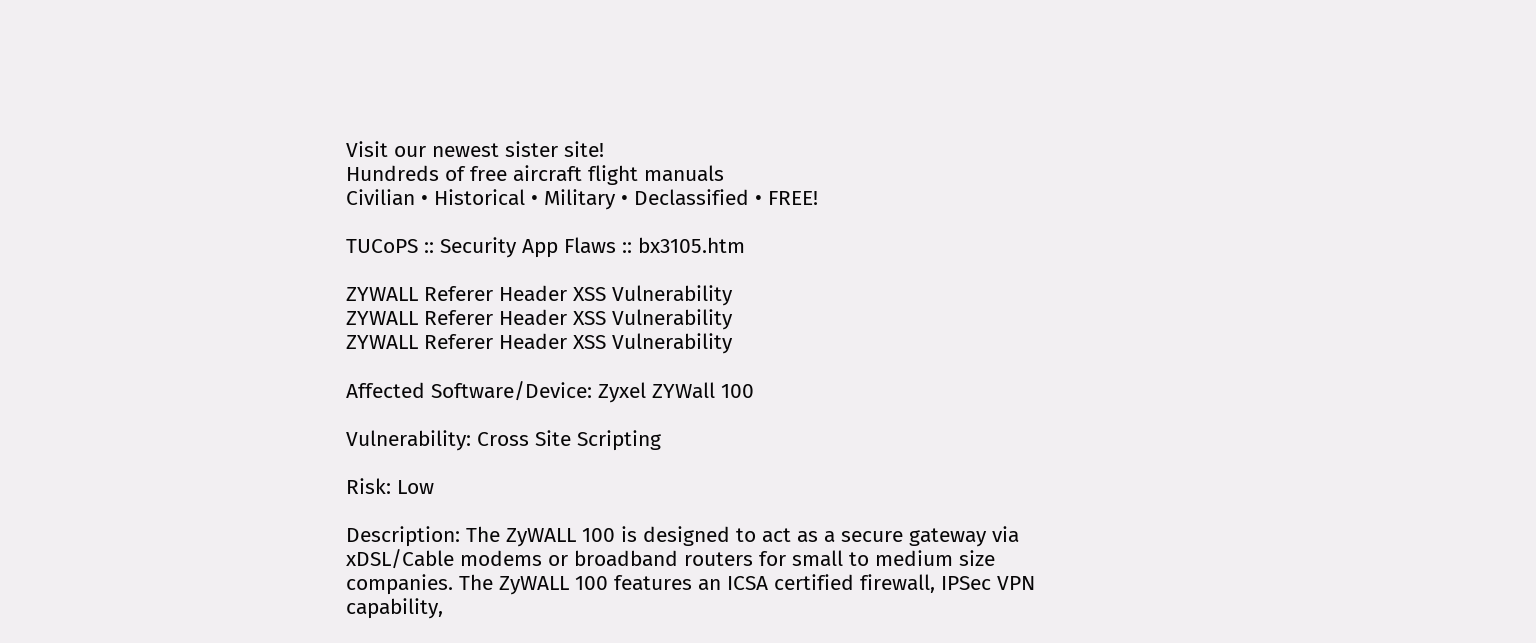Visit our newest sister site!
Hundreds of free aircraft flight manuals
Civilian • Historical • Military • Declassified • FREE!

TUCoPS :: Security App Flaws :: bx3105.htm

ZYWALL Referer Header XSS Vulnerability
ZYWALL Referer Header XSS Vulnerability
ZYWALL Referer Header XSS Vulnerability

Affected Software/Device: Zyxel ZYWall 100

Vulnerability: Cross Site Scripting

Risk: Low

Description: The ZyWALL 100 is designed to act as a secure gateway via
xDSL/Cable modems or broadband routers for small to medium size
companies. The ZyWALL 100 features an ICSA certified firewall, IPSec VPN
capability,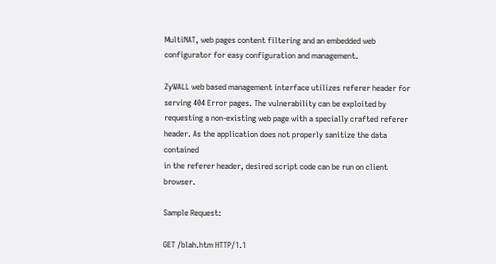MultiNAT, web pages content filtering and an embedded web
configurator for easy configuration and management.

ZyWALL web based management interface utilizes referer header for
serving 404 Error pages. The vulnerability can be exploited by
requesting a non-existing web page with a specially crafted referer
header. As the application does not properly sanitize the data contained
in the referer header, desired script code can be run on client browser.

Sample Request:

GET /blah.htm HTTP/1.1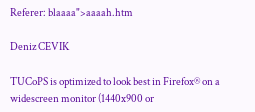Referer: blaaaa">aaaah.htm

Deniz CEVIK

TUCoPS is optimized to look best in Firefox® on a widescreen monitor (1440x900 or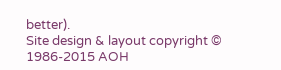better).
Site design & layout copyright © 1986-2015 AOH